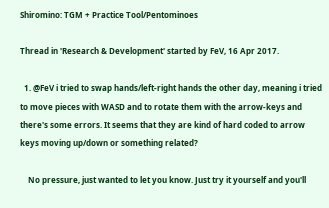Shiromino: TGM + Practice Tool/Pentominoes

Thread in 'Research & Development' started by FeV, 16 Apr 2017.

  1. @FeV i tried to swap hands/left-right hands the other day, meaning i tried to move pieces with WASD and to rotate them with the arrow-keys and there's some errors. It seems that they are kind of hard coded to arrow keys moving up/down or something related?

    No pressure, just wanted to let you know. Just try it yourself and you'll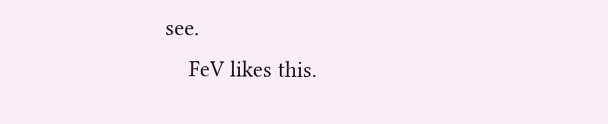see.
    FeV likes this.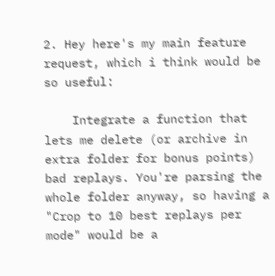2. Hey here's my main feature request, which i think would be so useful:

    Integrate a function that lets me delete (or archive in extra folder for bonus points) bad replays. You're parsing the whole folder anyway, so having a "Crop to 10 best replays per mode" would be a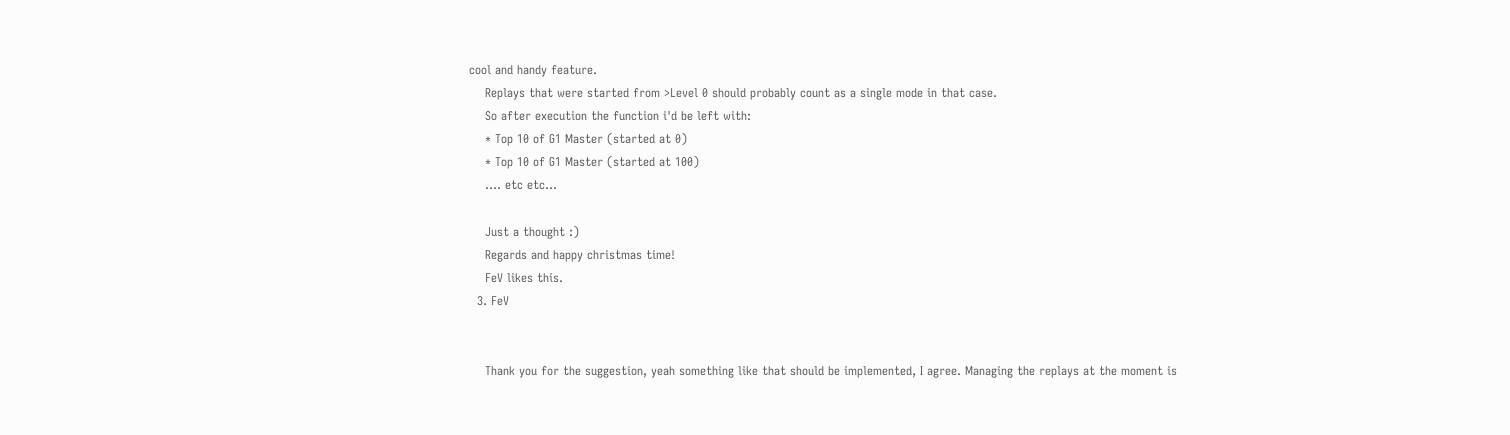cool and handy feature.
    Replays that were started from >Level 0 should probably count as a single mode in that case.
    So after execution the function i'd be left with:
    * Top 10 of G1 Master (started at 0)
    * Top 10 of G1 Master (started at 100)
    .... etc etc...

    Just a thought :)
    Regards and happy christmas time!
    FeV likes this.
  3. FeV


    Thank you for the suggestion, yeah something like that should be implemented, I agree. Managing the replays at the moment is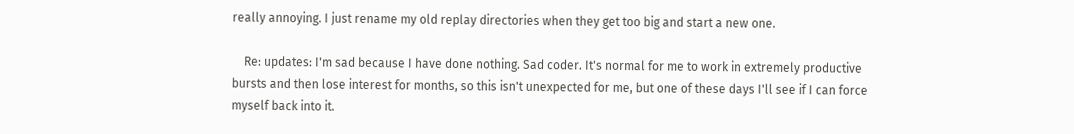really annoying. I just rename my old replay directories when they get too big and start a new one.

    Re: updates: I'm sad because I have done nothing. Sad coder. It's normal for me to work in extremely productive bursts and then lose interest for months, so this isn't unexpected for me, but one of these days I'll see if I can force myself back into it.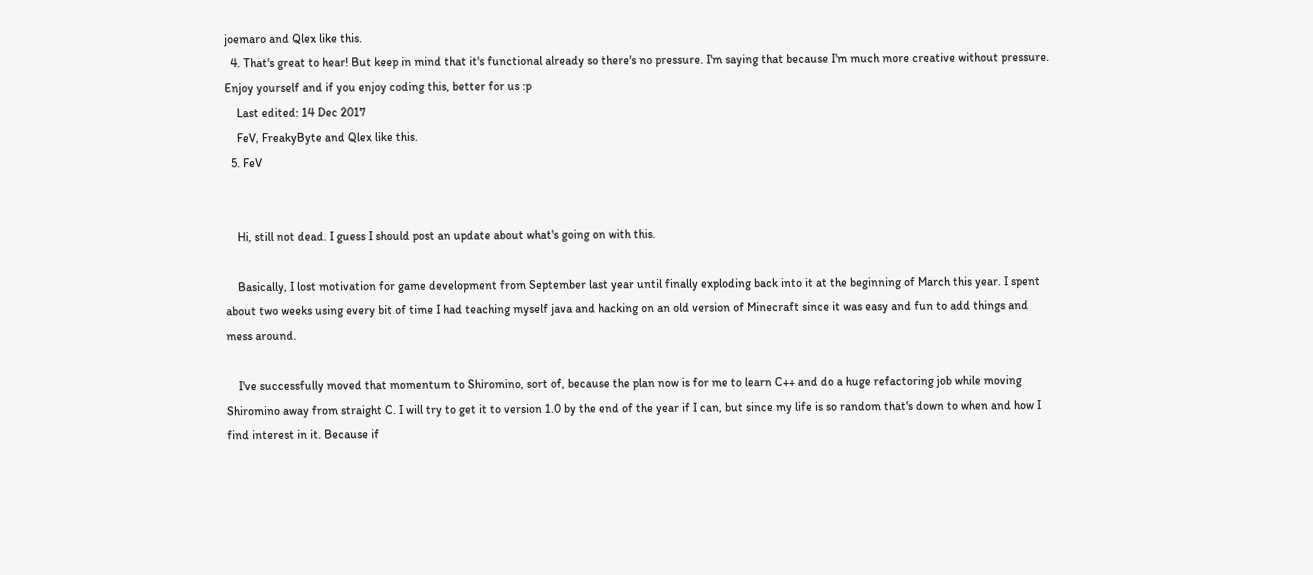joemaro and Qlex like this.
  4. That's great to hear! But keep in mind that it's functional already so there's no pressure. I'm saying that because I'm much more creative without pressure. Enjoy yourself and if you enjoy coding this, better for us :p
    Last edited: 14 Dec 2017
    FeV, FreakyByte and Qlex like this.
  5. FeV


    Hi, still not dead. I guess I should post an update about what's going on with this.

    Basically, I lost motivation for game development from September last year until finally exploding back into it at the beginning of March this year. I spent about two weeks using every bit of time I had teaching myself java and hacking on an old version of Minecraft since it was easy and fun to add things and mess around.

    I've successfully moved that momentum to Shiromino, sort of, because the plan now is for me to learn C++ and do a huge refactoring job while moving Shiromino away from straight C. I will try to get it to version 1.0 by the end of the year if I can, but since my life is so random that's down to when and how I find interest in it. Because if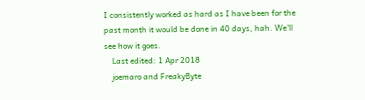I consistently worked as hard as I have been for the past month it would be done in 40 days, hah. We'll see how it goes.
    Last edited: 1 Apr 2018
    joemaro and FreakyByte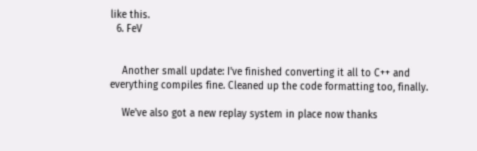like this.
  6. FeV


    Another small update: I've finished converting it all to C++ and everything compiles fine. Cleaned up the code formatting too, finally.

    We've also got a new replay system in place now thanks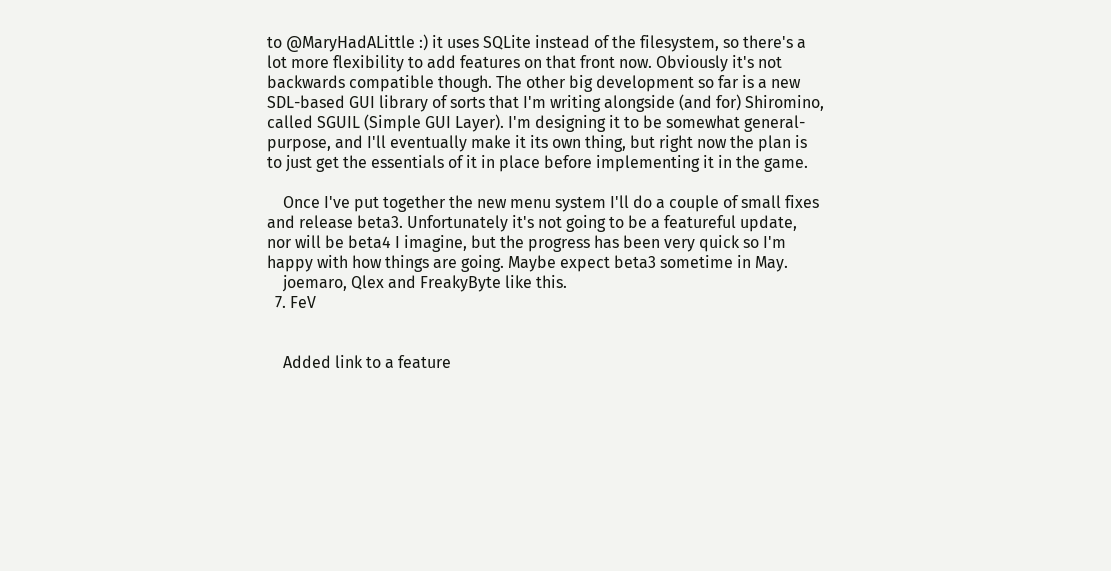to @MaryHadALittle :) it uses SQLite instead of the filesystem, so there's a lot more flexibility to add features on that front now. Obviously it's not backwards compatible though. The other big development so far is a new SDL-based GUI library of sorts that I'm writing alongside (and for) Shiromino, called SGUIL (Simple GUI Layer). I'm designing it to be somewhat general-purpose, and I'll eventually make it its own thing, but right now the plan is to just get the essentials of it in place before implementing it in the game.

    Once I've put together the new menu system I'll do a couple of small fixes and release beta3. Unfortunately it's not going to be a featureful update, nor will be beta4 I imagine, but the progress has been very quick so I'm happy with how things are going. Maybe expect beta3 sometime in May.
    joemaro, Qlex and FreakyByte like this.
  7. FeV


    Added link to a feature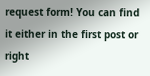request form! You can find it either in the first post or right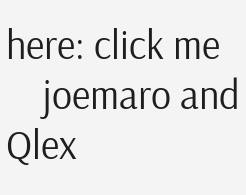here: click me
    joemaro and Qlex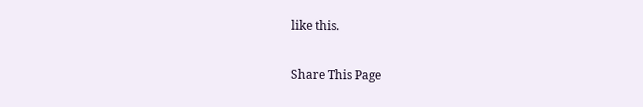like this.

Share This Page